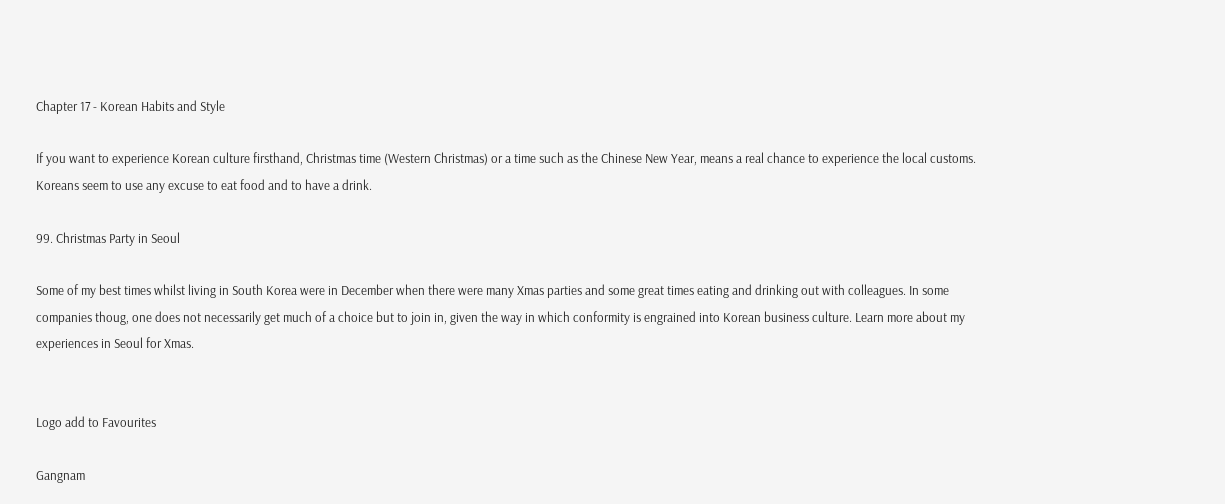Chapter 17 - Korean Habits and Style

If you want to experience Korean culture firsthand, Christmas time (Western Christmas) or a time such as the Chinese New Year, means a real chance to experience the local customs. Koreans seem to use any excuse to eat food and to have a drink.

99. Christmas Party in Seoul

Some of my best times whilst living in South Korea were in December when there were many Xmas parties and some great times eating and drinking out with colleagues. In some companies thoug, one does not necessarily get much of a choice but to join in, given the way in which conformity is engrained into Korean business culture. Learn more about my experiences in Seoul for Xmas.


Logo add to Favourites

Gangnam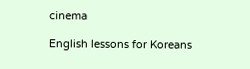cinema

English lessons for Koreans